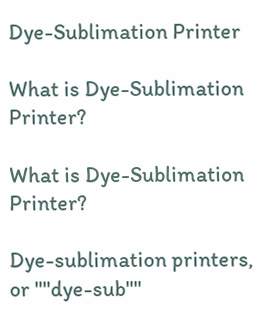Dye-Sublimation Printer

What is Dye-Sublimation Printer?

What is Dye-Sublimation Printer?

Dye-sublimation printers, or ""dye-sub""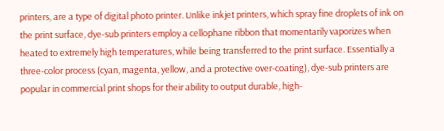printers, are a type of digital photo printer. Unlike inkjet printers, which spray fine droplets of ink on the print surface, dye-sub printers employ a cellophane ribbon that momentarily vaporizes when heated to extremely high temperatures, while being transferred to the print surface. Essentially a three-color process (cyan, magenta, yellow, and a protective over-coating), dye-sub printers are popular in commercial print shops for their ability to output durable, high-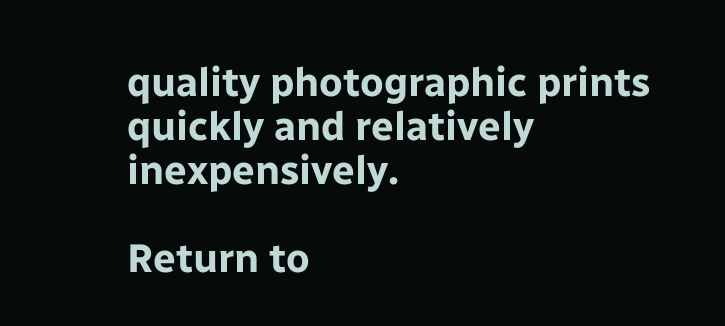quality photographic prints quickly and relatively inexpensively.

Return to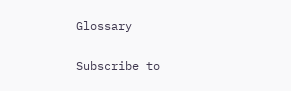Glossary

Subscribe to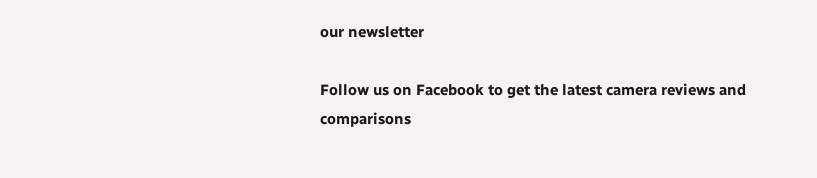our newsletter

Follow us on Facebook to get the latest camera reviews and comparisons